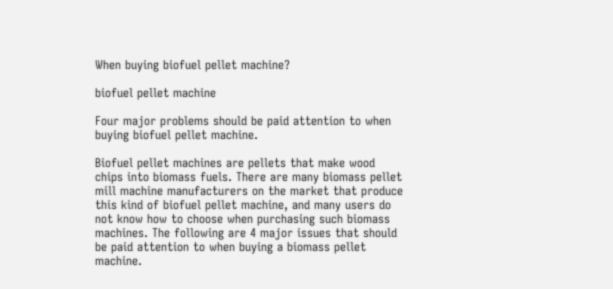When buying biofuel pellet machine?

biofuel pellet machine

Four major problems should be paid attention to when buying biofuel pellet machine.

Biofuel pellet machines are pellets that make wood chips into biomass fuels. There are many biomass pellet mill machine manufacturers on the market that produce this kind of biofuel pellet machine, and many users do not know how to choose when purchasing such biomass machines. The following are 4 major issues that should be paid attention to when buying a biomass pellet machine.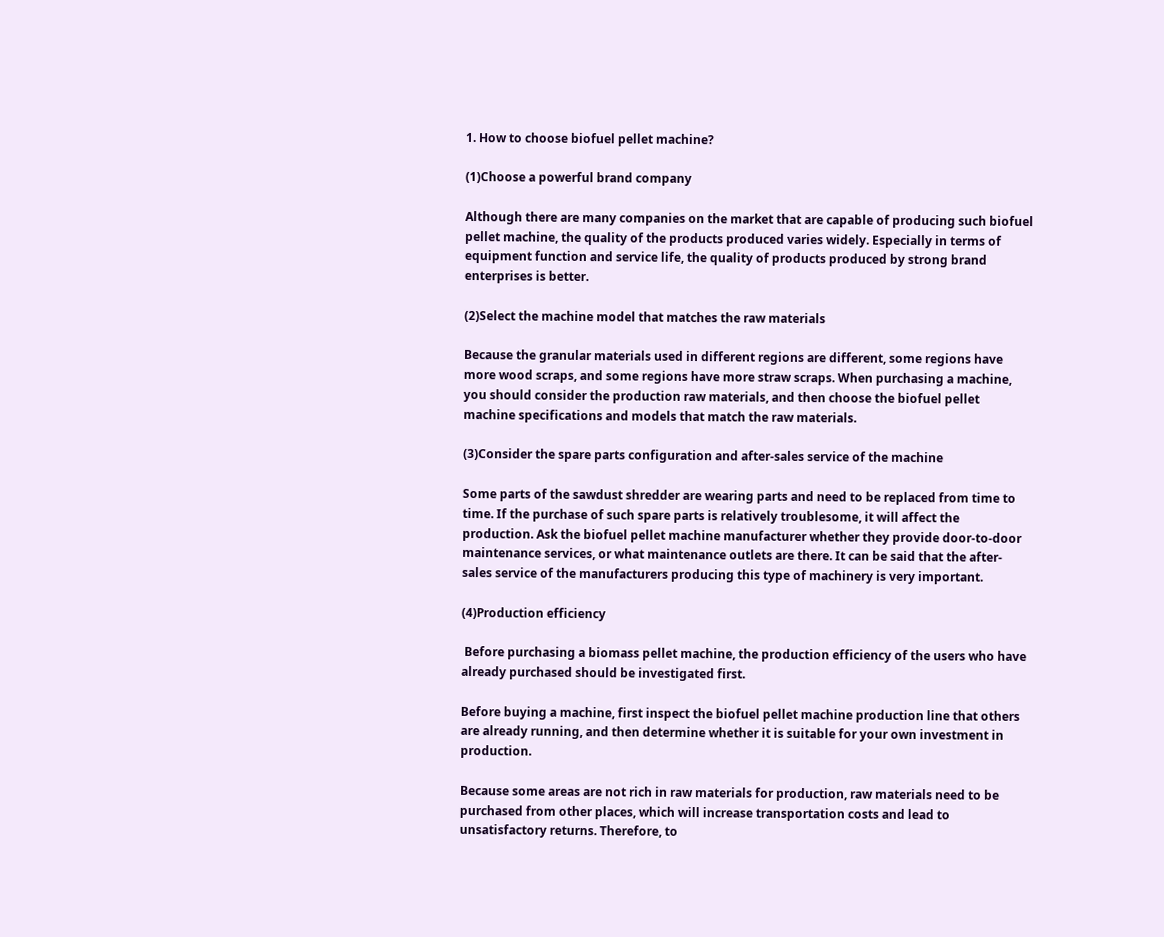1. How to choose biofuel pellet machine?

(1)Choose a powerful brand company

Although there are many companies on the market that are capable of producing such biofuel pellet machine, the quality of the products produced varies widely. Especially in terms of equipment function and service life, the quality of products produced by strong brand enterprises is better.

(2)Select the machine model that matches the raw materials

Because the granular materials used in different regions are different, some regions have more wood scraps, and some regions have more straw scraps. When purchasing a machine, you should consider the production raw materials, and then choose the biofuel pellet machine specifications and models that match the raw materials.

(3)Consider the spare parts configuration and after-sales service of the machine

Some parts of the sawdust shredder are wearing parts and need to be replaced from time to time. If the purchase of such spare parts is relatively troublesome, it will affect the production. Ask the biofuel pellet machine manufacturer whether they provide door-to-door maintenance services, or what maintenance outlets are there. It can be said that the after-sales service of the manufacturers producing this type of machinery is very important.

(4)Production efficiency

 Before purchasing a biomass pellet machine, the production efficiency of the users who have already purchased should be investigated first.

Before buying a machine, first inspect the biofuel pellet machine production line that others are already running, and then determine whether it is suitable for your own investment in production.

Because some areas are not rich in raw materials for production, raw materials need to be purchased from other places, which will increase transportation costs and lead to unsatisfactory returns. Therefore, to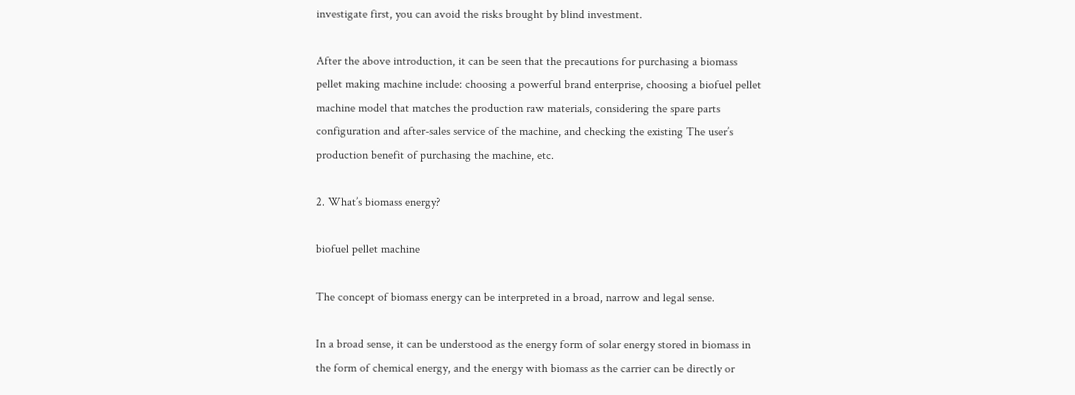investigate first, you can avoid the risks brought by blind investment.

After the above introduction, it can be seen that the precautions for purchasing a biomass pellet making machine include: choosing a powerful brand enterprise, choosing a biofuel pellet machine model that matches the production raw materials, considering the spare parts configuration and after-sales service of the machine, and checking the existing The user’s production benefit of purchasing the machine, etc.

2. What’s biomass energy?

biofuel pellet machine

The concept of biomass energy can be interpreted in a broad, narrow and legal sense.

In a broad sense, it can be understood as the energy form of solar energy stored in biomass in the form of chemical energy, and the energy with biomass as the carrier can be directly or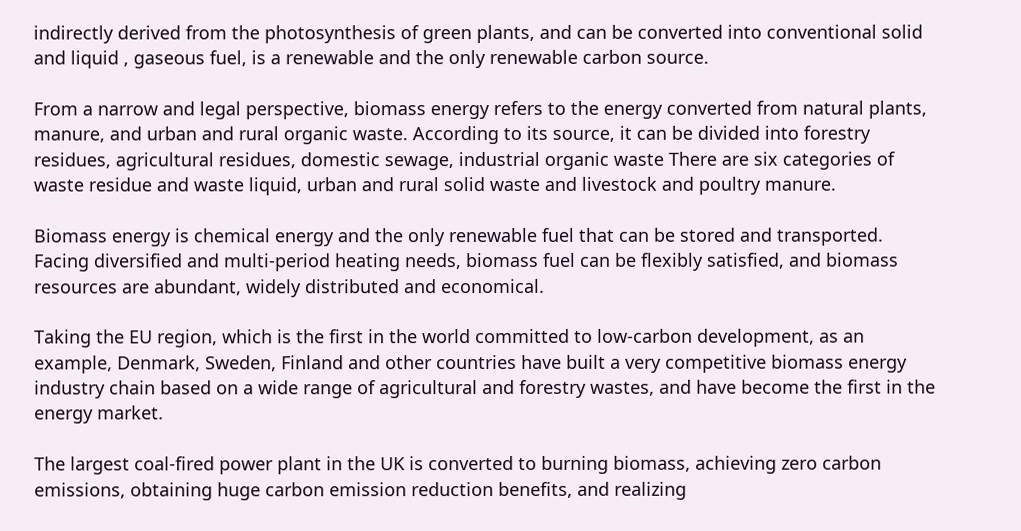indirectly derived from the photosynthesis of green plants, and can be converted into conventional solid and liquid , gaseous fuel, is a renewable and the only renewable carbon source.

From a narrow and legal perspective, biomass energy refers to the energy converted from natural plants, manure, and urban and rural organic waste. According to its source, it can be divided into forestry residues, agricultural residues, domestic sewage, industrial organic waste There are six categories of waste residue and waste liquid, urban and rural solid waste and livestock and poultry manure.

Biomass energy is chemical energy and the only renewable fuel that can be stored and transported. Facing diversified and multi-period heating needs, biomass fuel can be flexibly satisfied, and biomass resources are abundant, widely distributed and economical.

Taking the EU region, which is the first in the world committed to low-carbon development, as an example, Denmark, Sweden, Finland and other countries have built a very competitive biomass energy industry chain based on a wide range of agricultural and forestry wastes, and have become the first in the energy market.

The largest coal-fired power plant in the UK is converted to burning biomass, achieving zero carbon emissions, obtaining huge carbon emission reduction benefits, and realizing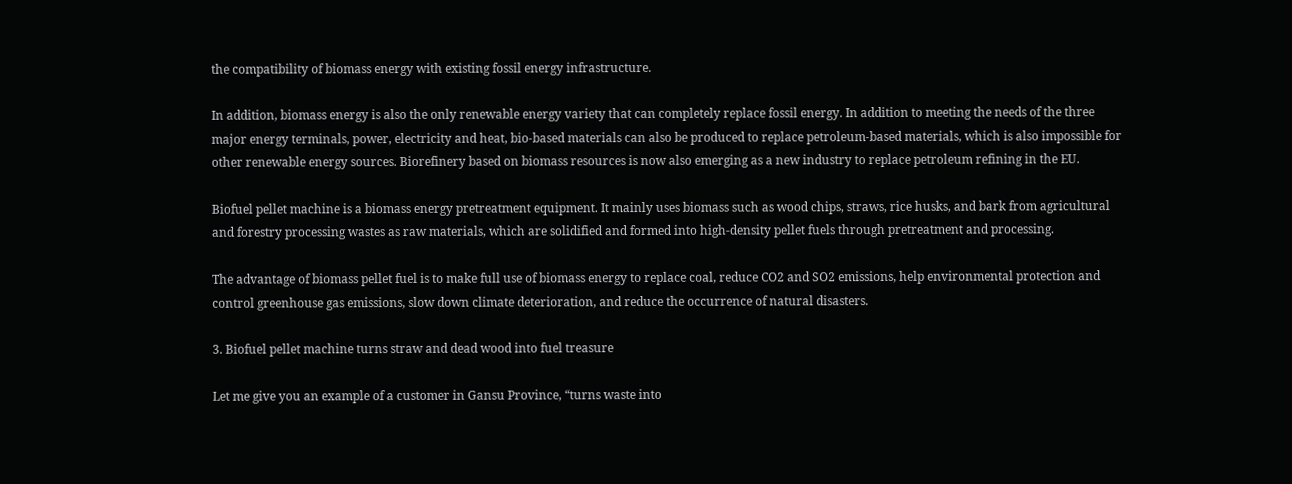the compatibility of biomass energy with existing fossil energy infrastructure.

In addition, biomass energy is also the only renewable energy variety that can completely replace fossil energy. In addition to meeting the needs of the three major energy terminals, power, electricity and heat, bio-based materials can also be produced to replace petroleum-based materials, which is also impossible for other renewable energy sources. Biorefinery based on biomass resources is now also emerging as a new industry to replace petroleum refining in the EU.

Biofuel pellet machine is a biomass energy pretreatment equipment. It mainly uses biomass such as wood chips, straws, rice husks, and bark from agricultural and forestry processing wastes as raw materials, which are solidified and formed into high-density pellet fuels through pretreatment and processing.

The advantage of biomass pellet fuel is to make full use of biomass energy to replace coal, reduce CO2 and SO2 emissions, help environmental protection and control greenhouse gas emissions, slow down climate deterioration, and reduce the occurrence of natural disasters.

3. Biofuel pellet machine turns straw and dead wood into fuel treasure

Let me give you an example of a customer in Gansu Province, “turns waste into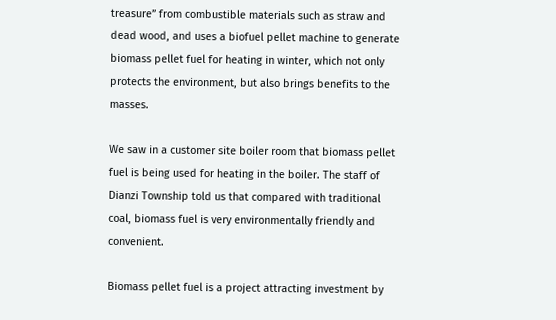treasure” from combustible materials such as straw and dead wood, and uses a biofuel pellet machine to generate biomass pellet fuel for heating in winter, which not only protects the environment, but also brings benefits to the masses.

We saw in a customer site boiler room that biomass pellet fuel is being used for heating in the boiler. The staff of Dianzi Township told us that compared with traditional coal, biomass fuel is very environmentally friendly and convenient.

Biomass pellet fuel is a project attracting investment by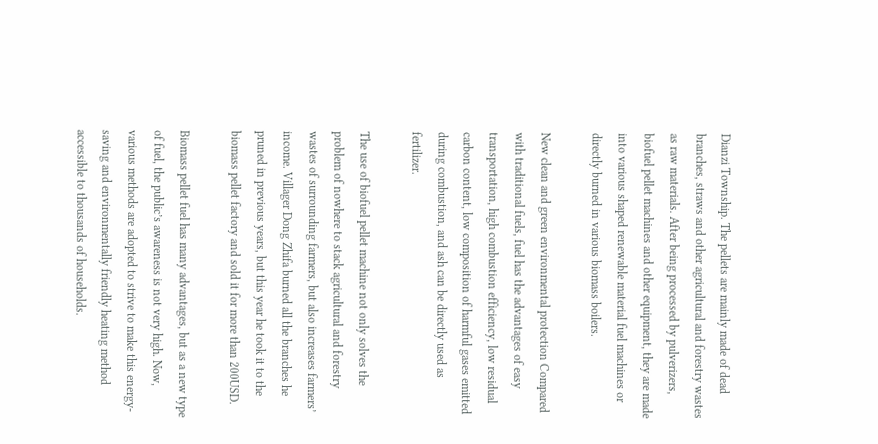Dianzi Township. The pellets are mainly made of dead branches, straws and other agricultural and forestry wastes as raw materials. After being processed by pulverizers, biofuel pellet machines and other equipment, they are made into various shaped renewable material fuel machines or directly burned in various biomass boilers.

New clean and green environmental protection Compared with traditional fuels, fuel has the advantages of easy transportation, high combustion efficiency, low residual carbon content, low composition of harmful gases emitted during combustion, and ash can be directly used as fertilizer.

The use of biofuel pellet machine not only solves the problem of nowhere to stack agricultural and forestry wastes of surrounding farmers, but also increases farmers’ income. Villager Dong Zhifa burned all the branches he pruned in previous years, but this year he took it to the biomass pellet factory and sold it for more than 200USD.

Biomass pellet fuel has many advantages, but as a new type of fuel, the public’s awareness is not very high. Now, various methods are adopted to strive to make this energy-saving and environmentally friendly heating method accessible to thousands of households.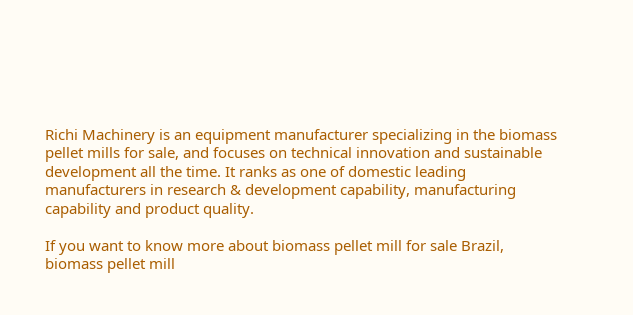Richi Machinery is an equipment manufacturer specializing in the biomass pellet mills for sale, and focuses on technical innovation and sustainable development all the time. It ranks as one of domestic leading manufacturers in research & development capability, manufacturing capability and product quality.

If you want to know more about biomass pellet mill for sale Brazil, biomass pellet mill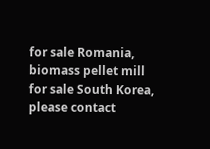for sale Romania, biomass pellet mill for sale South Korea, please contact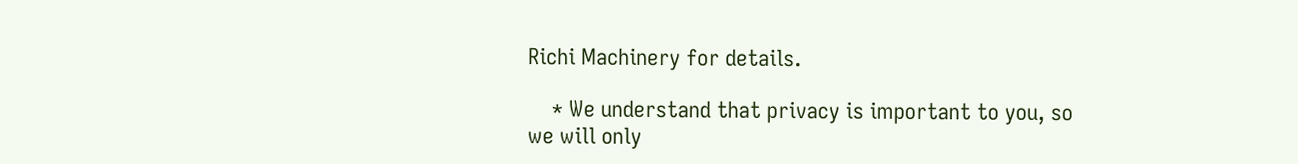Richi Machinery for details.

    * We understand that privacy is important to you, so we will only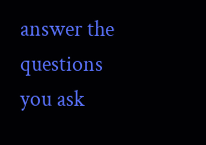answer the questions you ask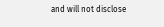and will not disclose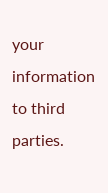your information to third parties.